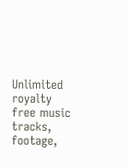Unlimited royalty free music tracks, footage,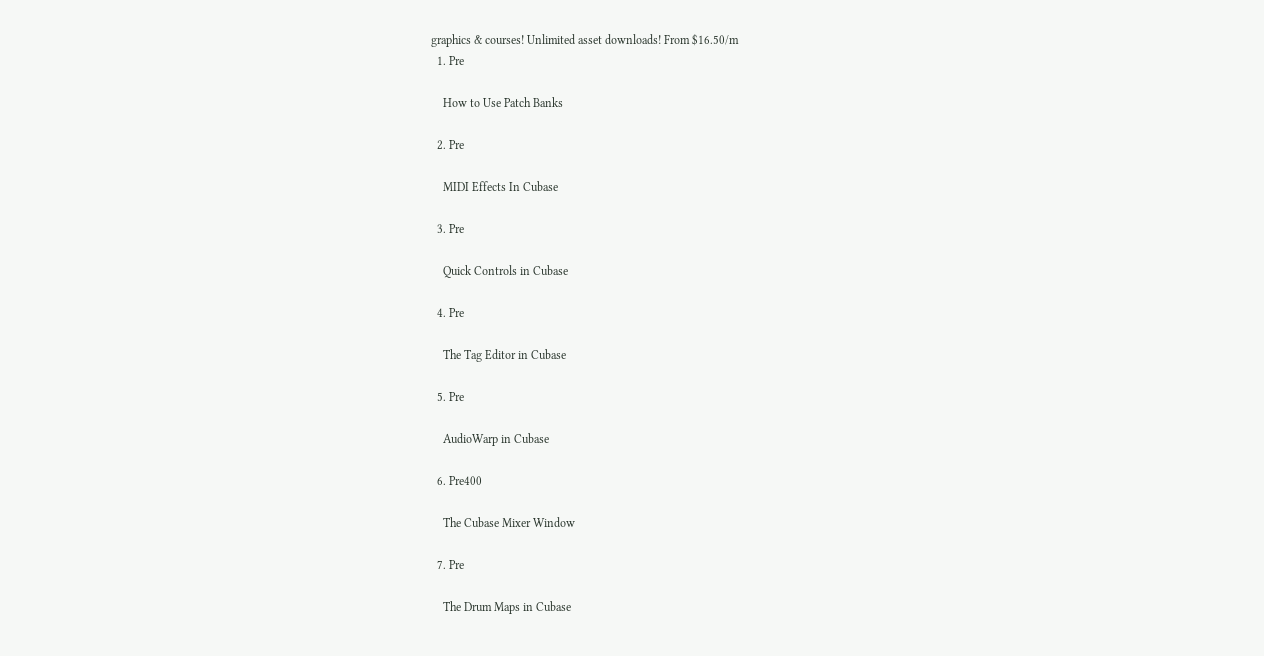graphics & courses! Unlimited asset downloads! From $16.50/m
  1. Pre

    How to Use Patch Banks

  2. Pre

    MIDI Effects In Cubase

  3. Pre

    Quick Controls in Cubase

  4. Pre

    The Tag Editor in Cubase

  5. Pre

    AudioWarp in Cubase

  6. Pre400

    The Cubase Mixer Window

  7. Pre

    The Drum Maps in Cubase